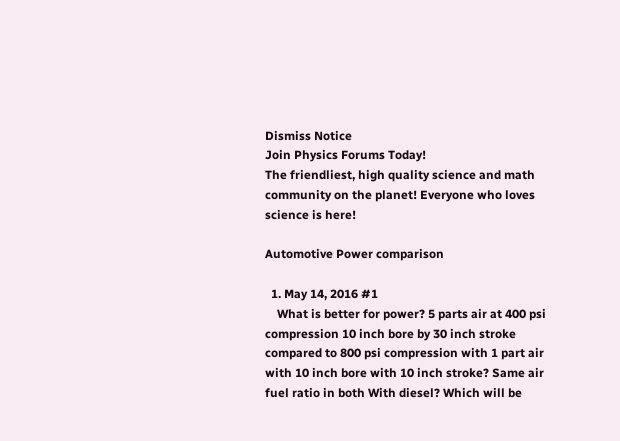Dismiss Notice
Join Physics Forums Today!
The friendliest, high quality science and math community on the planet! Everyone who loves science is here!

Automotive Power comparison

  1. May 14, 2016 #1
    What is better for power? 5 parts air at 400 psi compression 10 inch bore by 30 inch stroke compared to 800 psi compression with 1 part air with 10 inch bore with 10 inch stroke? Same air fuel ratio in both With diesel? Which will be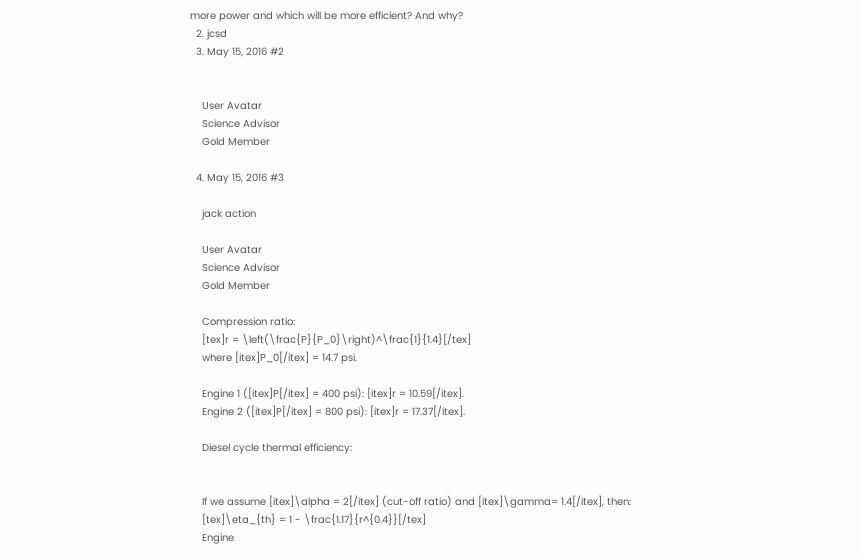more power and which will be more efficient? And why?
  2. jcsd
  3. May 15, 2016 #2


    User Avatar
    Science Advisor
    Gold Member

  4. May 15, 2016 #3

    jack action

    User Avatar
    Science Advisor
    Gold Member

    Compression ratio:
    [tex]r = \left(\frac{P}{P_0}\right)^\frac{1}{1.4}[/tex]
    where [itex]P_0[/itex] = 14.7 psi.

    Engine 1 ([itex]P[/itex] = 400 psi): [itex]r = 10.59[/itex].
    Engine 2 ([itex]P[/itex] = 800 psi): [itex]r = 17.37[/itex].

    Diesel cycle thermal efficiency:


    If we assume [itex]\alpha = 2[/itex] (cut-off ratio) and [itex]\gamma= 1.4[/itex], then:
    [tex]\eta_{th} = 1 - \frac{1.17}{r^{0.4}}[/tex]
    Engine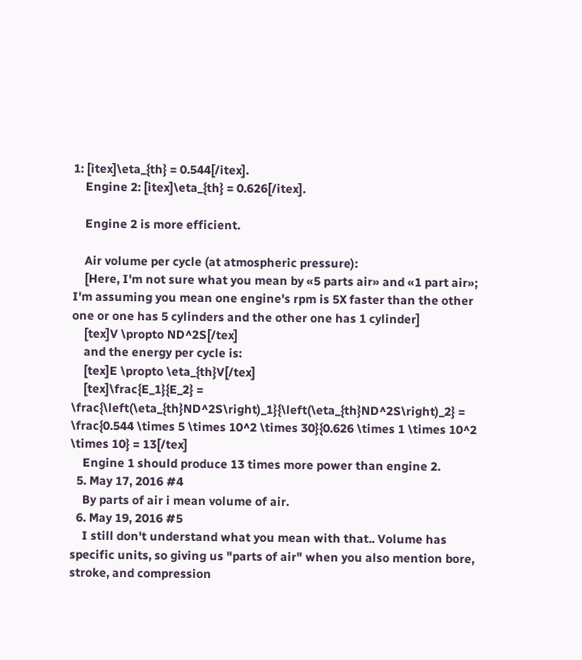1: [itex]\eta_{th} = 0.544[/itex].
    Engine 2: [itex]\eta_{th} = 0.626[/itex].

    Engine 2 is more efficient.

    Air volume per cycle (at atmospheric pressure):
    [Here, I'm not sure what you mean by «5 parts air» and «1 part air»; I'm assuming you mean one engine's rpm is 5X faster than the other one or one has 5 cylinders and the other one has 1 cylinder]
    [tex]V \propto ND^2S[/tex]
    and the energy per cycle is:
    [tex]E \propto \eta_{th}V[/tex]
    [tex]\frac{E_1}{E_2} = \frac{\left(\eta_{th}ND^2S\right)_1}{\left(\eta_{th}ND^2S\right)_2} = \frac{0.544 \times 5 \times 10^2 \times 30}{0.626 \times 1 \times 10^2 \times 10} = 13[/tex]
    Engine 1 should produce 13 times more power than engine 2.
  5. May 17, 2016 #4
    By parts of air i mean volume of air.
  6. May 19, 2016 #5
    I still don't understand what you mean with that.. Volume has specific units, so giving us "parts of air" when you also mention bore, stroke, and compression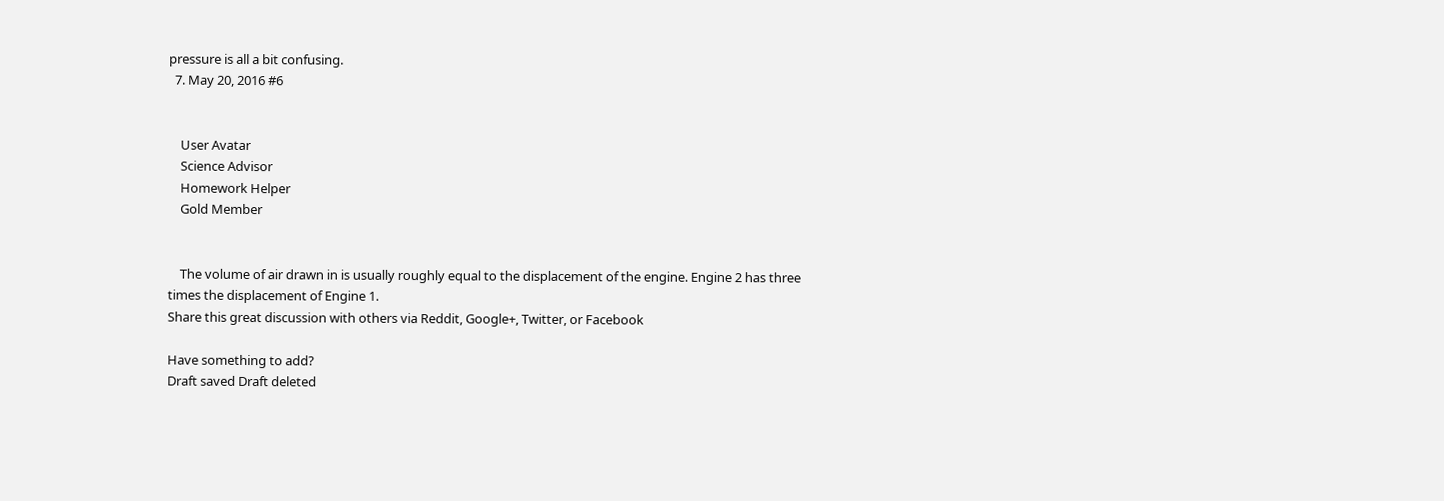pressure is all a bit confusing.
  7. May 20, 2016 #6


    User Avatar
    Science Advisor
    Homework Helper
    Gold Member


    The volume of air drawn in is usually roughly equal to the displacement of the engine. Engine 2 has three times the displacement of Engine 1.
Share this great discussion with others via Reddit, Google+, Twitter, or Facebook

Have something to add?
Draft saved Draft deleted